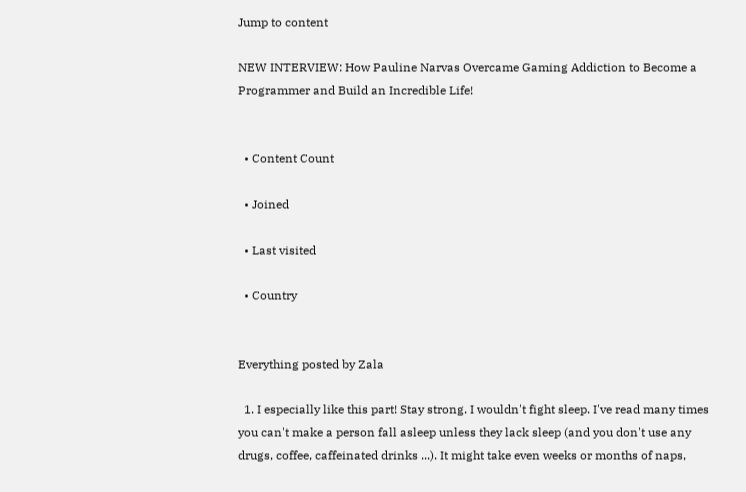Jump to content

NEW INTERVIEW: How Pauline Narvas Overcame Gaming Addiction to Become a Programmer and Build an Incredible Life!


  • Content Count

  • Joined

  • Last visited

  • Country


Everything posted by Zala

  1. I especially like this part! Stay strong. I wouldn't fight sleep. I've read many times you can't make a person fall asleep unless they lack sleep (and you don't use any drugs, coffee, caffeinated drinks ...). It might take even weeks or months of naps,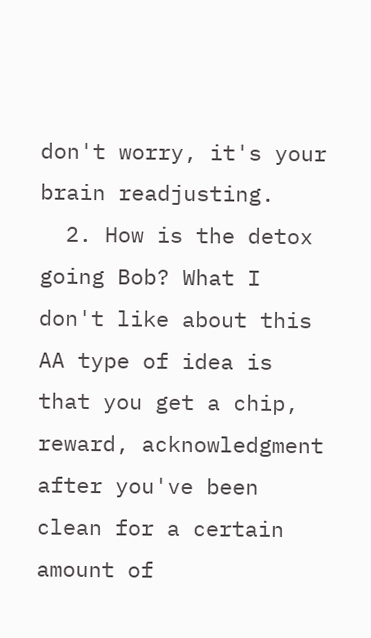don't worry, it's your brain readjusting.
  2. How is the detox going Bob? What I don't like about this AA type of idea is that you get a chip, reward, acknowledgment after you've been clean for a certain amount of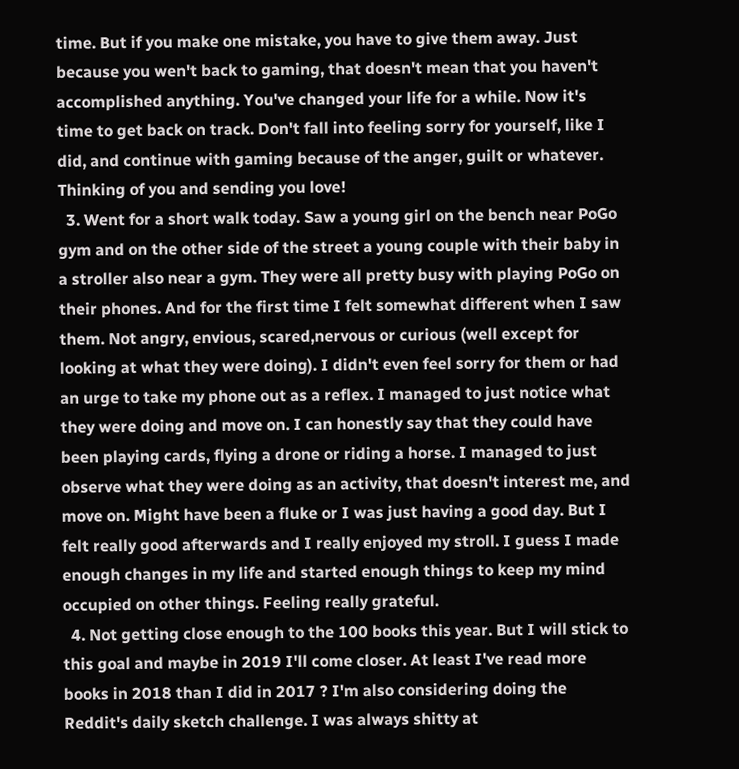time. But if you make one mistake, you have to give them away. Just because you wen't back to gaming, that doesn't mean that you haven't accomplished anything. You've changed your life for a while. Now it's time to get back on track. Don't fall into feeling sorry for yourself, like I did, and continue with gaming because of the anger, guilt or whatever. Thinking of you and sending you love!
  3. Went for a short walk today. Saw a young girl on the bench near PoGo gym and on the other side of the street a young couple with their baby in a stroller also near a gym. They were all pretty busy with playing PoGo on their phones. And for the first time I felt somewhat different when I saw them. Not angry, envious, scared,nervous or curious (well except for looking at what they were doing). I didn't even feel sorry for them or had an urge to take my phone out as a reflex. I managed to just notice what they were doing and move on. I can honestly say that they could have been playing cards, flying a drone or riding a horse. I managed to just observe what they were doing as an activity, that doesn't interest me, and move on. Might have been a fluke or I was just having a good day. But I felt really good afterwards and I really enjoyed my stroll. I guess I made enough changes in my life and started enough things to keep my mind occupied on other things. Feeling really grateful.
  4. Not getting close enough to the 100 books this year. But I will stick to this goal and maybe in 2019 I'll come closer. At least I've read more books in 2018 than I did in 2017 ? I'm also considering doing the Reddit's daily sketch challenge. I was always shitty at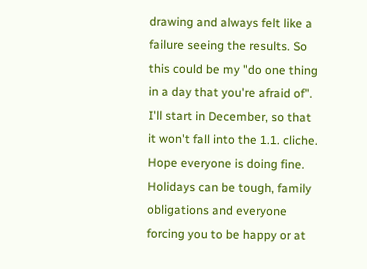drawing and always felt like a failure seeing the results. So this could be my "do one thing in a day that you're afraid of". I'll start in December, so that it won't fall into the 1.1. cliche. Hope everyone is doing fine. Holidays can be tough, family obligations and everyone forcing you to be happy or at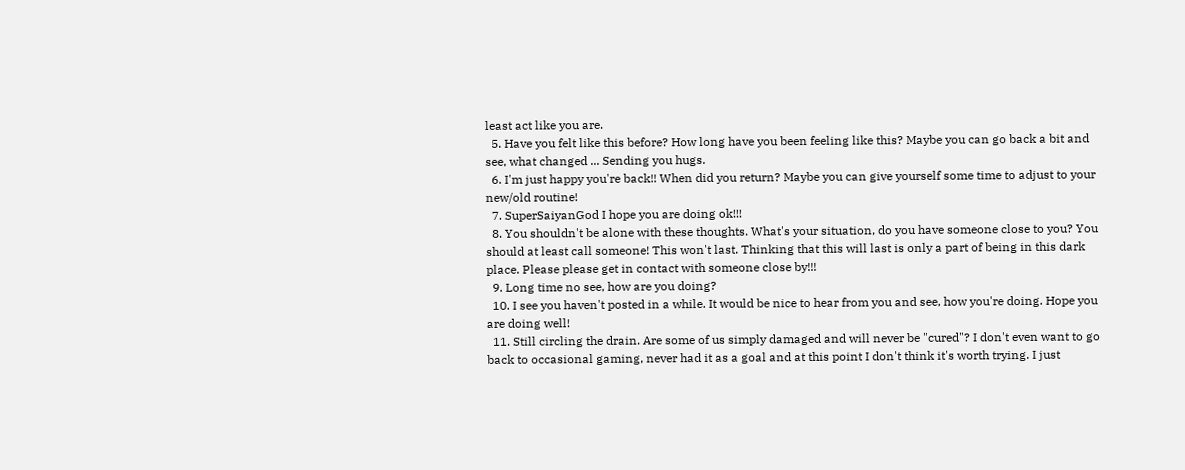least act like you are.
  5. Have you felt like this before? How long have you been feeling like this? Maybe you can go back a bit and see, what changed ... Sending you hugs.
  6. I'm just happy you're back!! When did you return? Maybe you can give yourself some time to adjust to your new/old routine!
  7. SuperSaiyanGod I hope you are doing ok!!!
  8. You shouldn't be alone with these thoughts. What's your situation, do you have someone close to you? You should at least call someone! This won't last. Thinking that this will last is only a part of being in this dark place. Please please get in contact with someone close by!!!
  9. Long time no see, how are you doing?
  10. I see you haven't posted in a while. It would be nice to hear from you and see, how you're doing. Hope you are doing well!
  11. Still circling the drain. Are some of us simply damaged and will never be "cured"? I don't even want to go back to occasional gaming, never had it as a goal and at this point I don't think it's worth trying. I just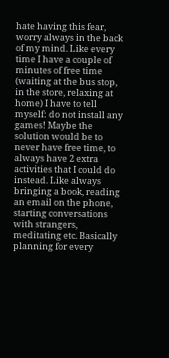hate having this fear, worry always in the back of my mind. Like every time I have a couple of minutes of free time (waiting at the bus stop, in the store, relaxing at home) I have to tell myself: do not install any games! Maybe the solution would be to never have free time, to always have 2 extra activities that I could do instead. Like always bringing a book, reading an email on the phone, starting conversations with strangers, meditating etc. Basically planning for every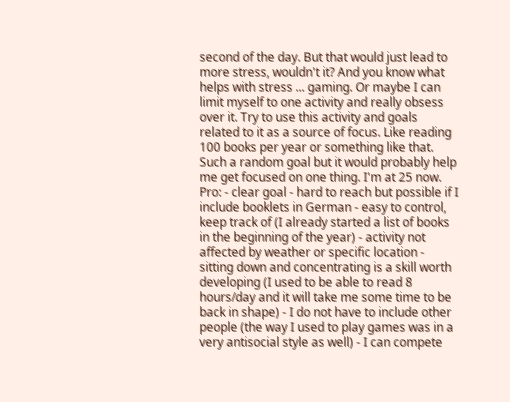second of the day. But that would just lead to more stress, wouldn't it? And you know what helps with stress ... gaming. Or maybe I can limit myself to one activity and really obsess over it. Try to use this activity and goals related to it as a source of focus. Like reading 100 books per year or something like that. Such a random goal but it would probably help me get focused on one thing. I'm at 25 now. Pro: - clear goal - hard to reach but possible if I include booklets in German - easy to control, keep track of (I already started a list of books in the beginning of the year) - activity not affected by weather or specific location - sitting down and concentrating is a skill worth developing (I used to be able to read 8 hours/day and it will take me some time to be back in shape) - I do not have to include other people (the way I used to play games was in a very antisocial style as well) - I can compete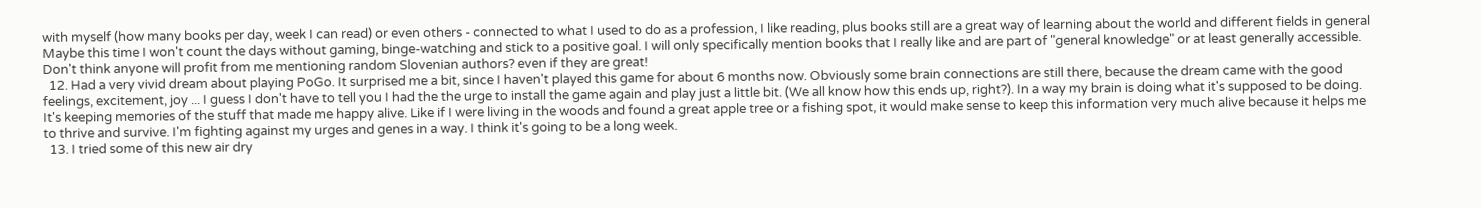with myself (how many books per day, week I can read) or even others - connected to what I used to do as a profession, I like reading, plus books still are a great way of learning about the world and different fields in general Maybe this time I won't count the days without gaming, binge-watching and stick to a positive goal. I will only specifically mention books that I really like and are part of "general knowledge" or at least generally accessible. Don't think anyone will profit from me mentioning random Slovenian authors? even if they are great!
  12. Had a very vivid dream about playing PoGo. It surprised me a bit, since I haven't played this game for about 6 months now. Obviously some brain connections are still there, because the dream came with the good feelings, excitement, joy ... I guess I don't have to tell you I had the the urge to install the game again and play just a little bit. (We all know how this ends up, right?). In a way my brain is doing what it's supposed to be doing. It's keeping memories of the stuff that made me happy alive. Like if I were living in the woods and found a great apple tree or a fishing spot, it would make sense to keep this information very much alive because it helps me to thrive and survive. I'm fighting against my urges and genes in a way. I think it's going to be a long week.
  13. I tried some of this new air dry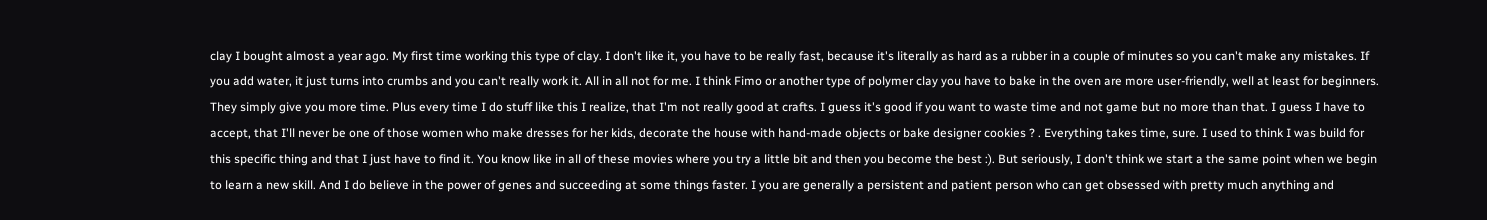clay I bought almost a year ago. My first time working this type of clay. I don't like it, you have to be really fast, because it's literally as hard as a rubber in a couple of minutes so you can't make any mistakes. If you add water, it just turns into crumbs and you can't really work it. All in all not for me. I think Fimo or another type of polymer clay you have to bake in the oven are more user-friendly, well at least for beginners. They simply give you more time. Plus every time I do stuff like this I realize, that I'm not really good at crafts. I guess it's good if you want to waste time and not game but no more than that. I guess I have to accept, that I'll never be one of those women who make dresses for her kids, decorate the house with hand-made objects or bake designer cookies ? . Everything takes time, sure. I used to think I was build for this specific thing and that I just have to find it. You know like in all of these movies where you try a little bit and then you become the best :). But seriously, I don't think we start a the same point when we begin to learn a new skill. And I do believe in the power of genes and succeeding at some things faster. I you are generally a persistent and patient person who can get obsessed with pretty much anything and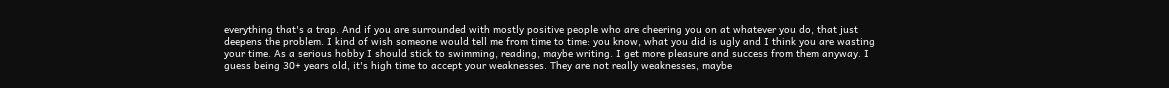everything that's a trap. And if you are surrounded with mostly positive people who are cheering you on at whatever you do, that just deepens the problem. I kind of wish someone would tell me from time to time: you know, what you did is ugly and I think you are wasting your time. As a serious hobby I should stick to swimming, reading, maybe writing. I get more pleasure and success from them anyway. I guess being 30+ years old, it's high time to accept your weaknesses. They are not really weaknesses, maybe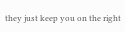they just keep you on the right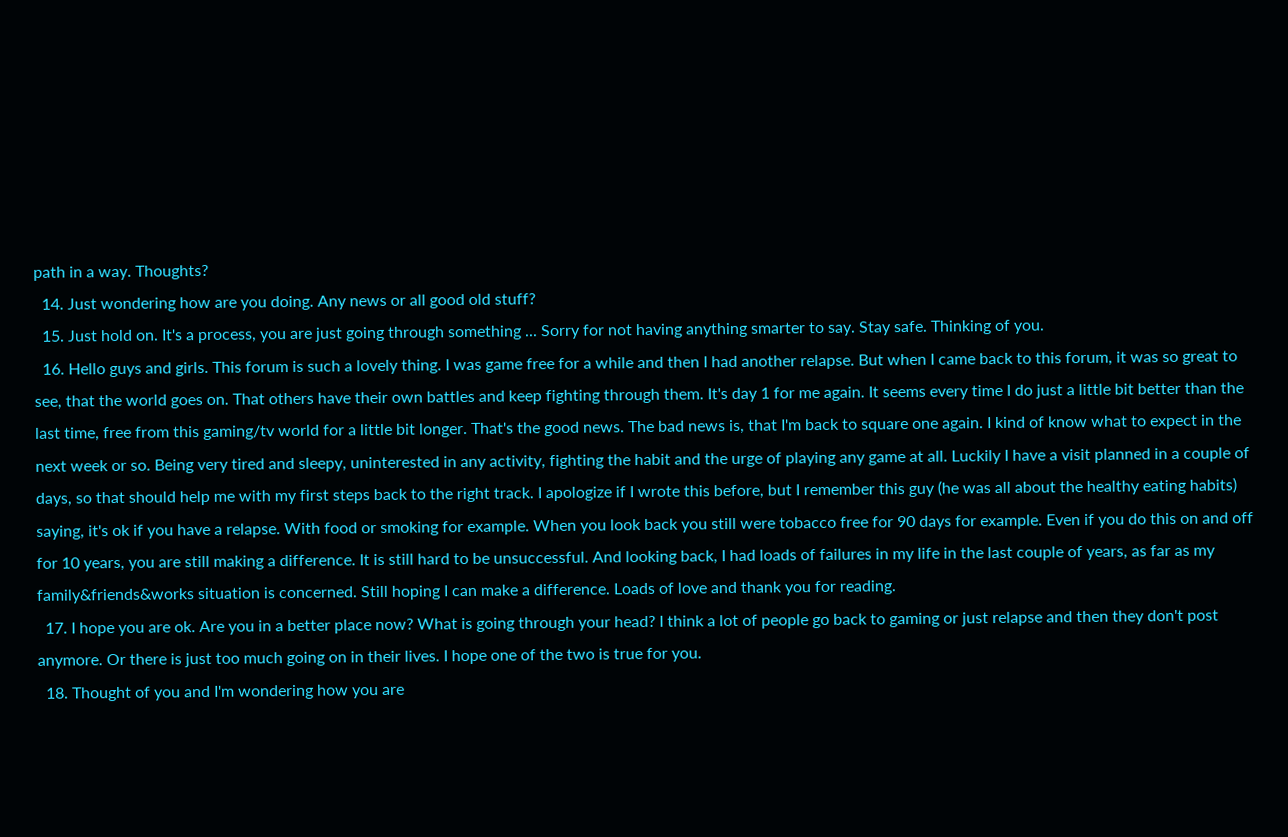path in a way. Thoughts?
  14. Just wondering how are you doing. Any news or all good old stuff?
  15. Just hold on. It's a process, you are just going through something ... Sorry for not having anything smarter to say. Stay safe. Thinking of you.
  16. Hello guys and girls. This forum is such a lovely thing. I was game free for a while and then I had another relapse. But when I came back to this forum, it was so great to see, that the world goes on. That others have their own battles and keep fighting through them. It's day 1 for me again. It seems every time I do just a little bit better than the last time, free from this gaming/tv world for a little bit longer. That's the good news. The bad news is, that I'm back to square one again. I kind of know what to expect in the next week or so. Being very tired and sleepy, uninterested in any activity, fighting the habit and the urge of playing any game at all. Luckily I have a visit planned in a couple of days, so that should help me with my first steps back to the right track. I apologize if I wrote this before, but I remember this guy (he was all about the healthy eating habits) saying, it's ok if you have a relapse. With food or smoking for example. When you look back you still were tobacco free for 90 days for example. Even if you do this on and off for 10 years, you are still making a difference. It is still hard to be unsuccessful. And looking back, I had loads of failures in my life in the last couple of years, as far as my family&friends&works situation is concerned. Still hoping I can make a difference. Loads of love and thank you for reading.
  17. I hope you are ok. Are you in a better place now? What is going through your head? I think a lot of people go back to gaming or just relapse and then they don't post anymore. Or there is just too much going on in their lives. I hope one of the two is true for you.
  18. Thought of you and I'm wondering how you are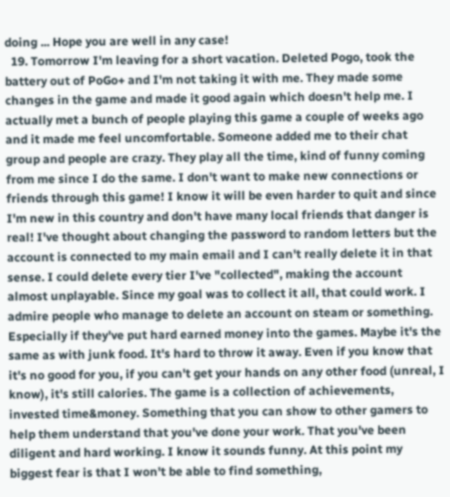doing ... Hope you are well in any case!
  19. Tomorrow I'm leaving for a short vacation. Deleted Pogo, took the battery out of PoGo+ and I'm not taking it with me. They made some changes in the game and made it good again which doesn't help me. I actually met a bunch of people playing this game a couple of weeks ago and it made me feel uncomfortable. Someone added me to their chat group and people are crazy. They play all the time, kind of funny coming from me since I do the same. I don't want to make new connections or friends through this game! I know it will be even harder to quit and since I'm new in this country and don't have many local friends that danger is real! I've thought about changing the password to random letters but the account is connected to my main email and I can't really delete it in that sense. I could delete every tier I've "collected", making the account almost unplayable. Since my goal was to collect it all, that could work. I admire people who manage to delete an account on steam or something. Especially if they've put hard earned money into the games. Maybe it's the same as with junk food. It's hard to throw it away. Even if you know that it's no good for you, if you can't get your hands on any other food (unreal, I know), it's still calories. The game is a collection of achievements, invested time&money. Something that you can show to other gamers to help them understand that you've done your work. That you've been diligent and hard working. I know it sounds funny. At this point my biggest fear is that I won't be able to find something,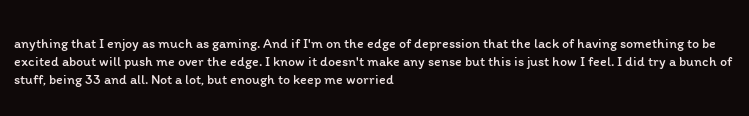anything that I enjoy as much as gaming. And if I'm on the edge of depression that the lack of having something to be excited about will push me over the edge. I know it doesn't make any sense but this is just how I feel. I did try a bunch of stuff, being 33 and all. Not a lot, but enough to keep me worried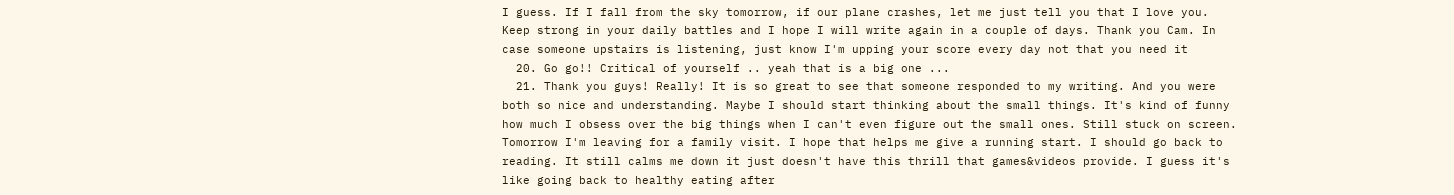I guess. If I fall from the sky tomorrow, if our plane crashes, let me just tell you that I love you. Keep strong in your daily battles and I hope I will write again in a couple of days. Thank you Cam. In case someone upstairs is listening, just know I'm upping your score every day not that you need it
  20. Go go!! Critical of yourself .. yeah that is a big one ...
  21. Thank you guys! Really! It is so great to see that someone responded to my writing. And you were both so nice and understanding. Maybe I should start thinking about the small things. It's kind of funny how much I obsess over the big things when I can't even figure out the small ones. Still stuck on screen. Tomorrow I'm leaving for a family visit. I hope that helps me give a running start. I should go back to reading. It still calms me down it just doesn't have this thrill that games&videos provide. I guess it's like going back to healthy eating after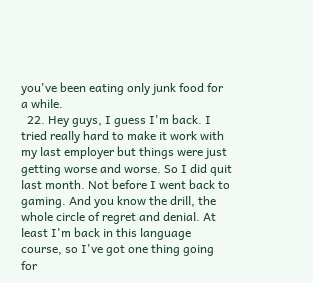you've been eating only junk food for a while.
  22. Hey guys, I guess I'm back. I tried really hard to make it work with my last employer but things were just getting worse and worse. So I did quit last month. Not before I went back to gaming. And you know the drill, the whole circle of regret and denial. At least I'm back in this language course, so I've got one thing going for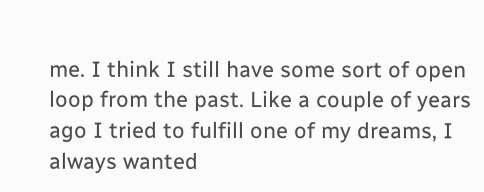me. I think I still have some sort of open loop from the past. Like a couple of years ago I tried to fulfill one of my dreams, I always wanted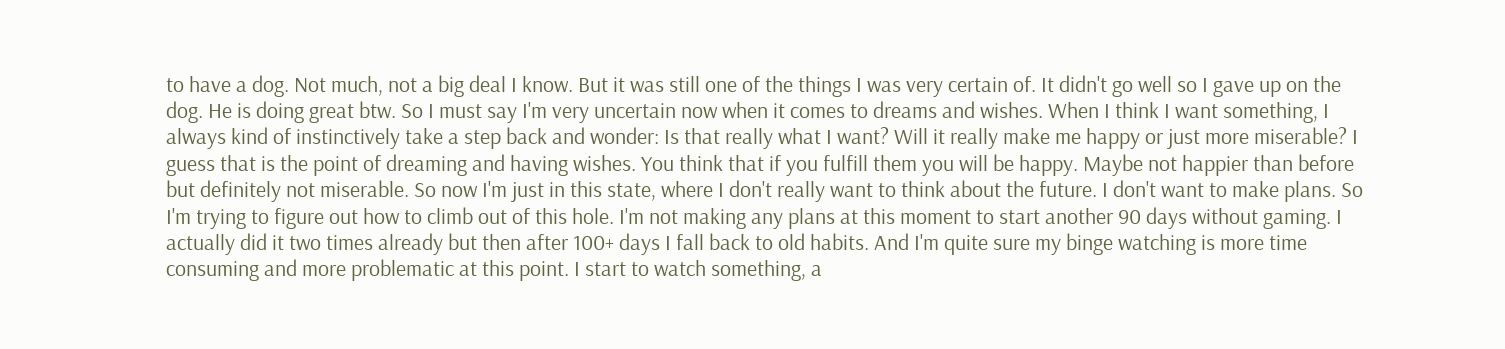to have a dog. Not much, not a big deal I know. But it was still one of the things I was very certain of. It didn't go well so I gave up on the dog. He is doing great btw. So I must say I'm very uncertain now when it comes to dreams and wishes. When I think I want something, I always kind of instinctively take a step back and wonder: Is that really what I want? Will it really make me happy or just more miserable? I guess that is the point of dreaming and having wishes. You think that if you fulfill them you will be happy. Maybe not happier than before but definitely not miserable. So now I'm just in this state, where I don't really want to think about the future. I don't want to make plans. So I'm trying to figure out how to climb out of this hole. I'm not making any plans at this moment to start another 90 days without gaming. I actually did it two times already but then after 100+ days I fall back to old habits. And I'm quite sure my binge watching is more time consuming and more problematic at this point. I start to watch something, a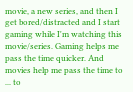movie, a new series, and then I get bored/distracted and I start gaming while I'm watching this movie/series. Gaming helps me pass the time quicker. And movies help me pass the time to ... to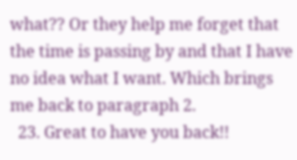what?? Or they help me forget that the time is passing by and that I have no idea what I want. Which brings me back to paragraph 2.
  23. Great to have you back!!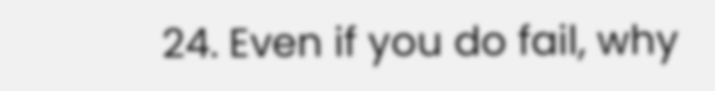24. Even if you do fail, why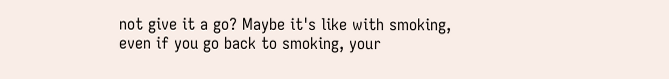not give it a go? Maybe it's like with smoking, even if you go back to smoking, your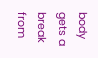body gets a break from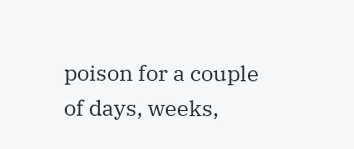poison for a couple of days, weeks,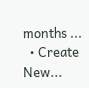months ...
  • Create New...